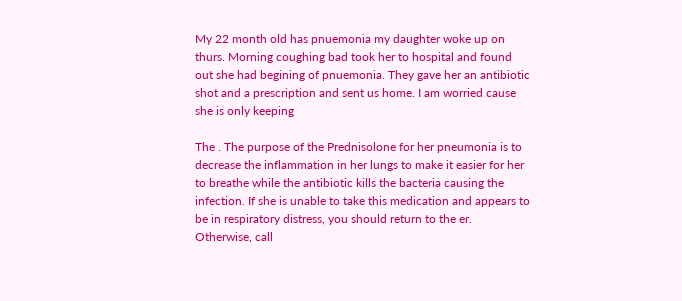My 22 month old has pnuemonia my daughter woke up on thurs. Morning coughing bad took her to hospital and found out she had begining of pnuemonia. They gave her an antibiotic shot and a prescription and sent us home. I am worried cause she is only keeping

The . The purpose of the Prednisolone for her pneumonia is to decrease the inflammation in her lungs to make it easier for her to breathe while the antibiotic kills the bacteria causing the infection. If she is unable to take this medication and appears to be in respiratory distress, you should return to the er. Otherwise, call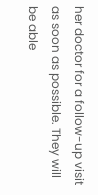her doctor for a follow-up visit as soon as possible. They will be able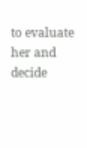to evaluate her and decide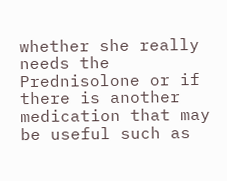whether she really needs the Prednisolone or if there is another medication that may be useful such as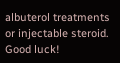albuterol treatments or injectable steroid. Good luck!